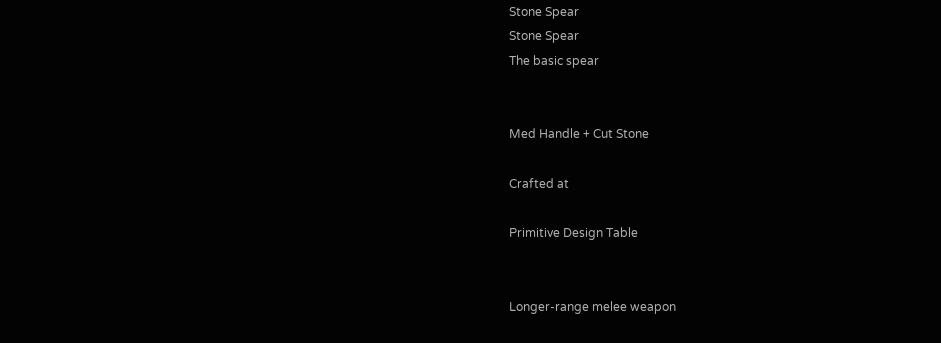Stone Spear
Stone Spear
The basic spear


Med Handle + Cut Stone

Crafted at

Primitive Design Table


Longer-range melee weapon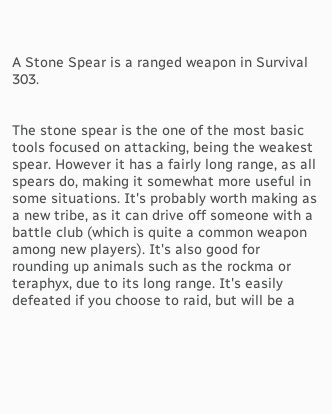A Stone Spear is a ranged weapon in Survival 303.


The stone spear is the one of the most basic tools focused on attacking, being the weakest spear. However it has a fairly long range, as all spears do, making it somewhat more useful in some situations. It's probably worth making as a new tribe, as it can drive off someone with a battle club (which is quite a common weapon among new players). It's also good for rounding up animals such as the rockma or teraphyx, due to its long range. It's easily defeated if you choose to raid, but will be a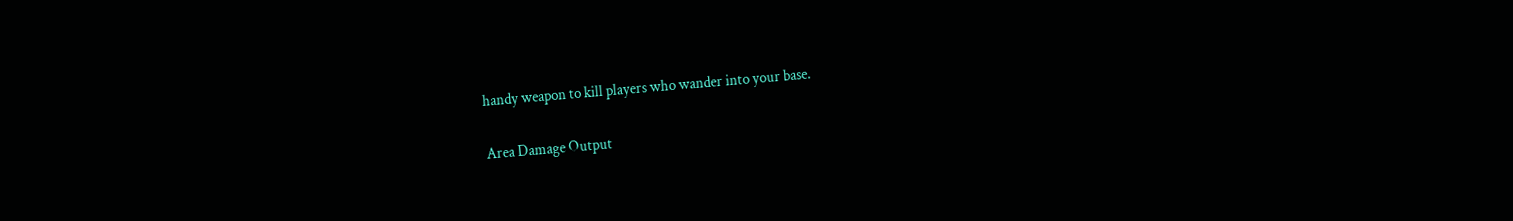handy weapon to kill players who wander into your base.

Area Damage Output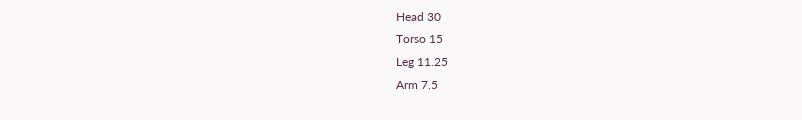Head 30
Torso 15
Leg 11.25
Arm 7.5